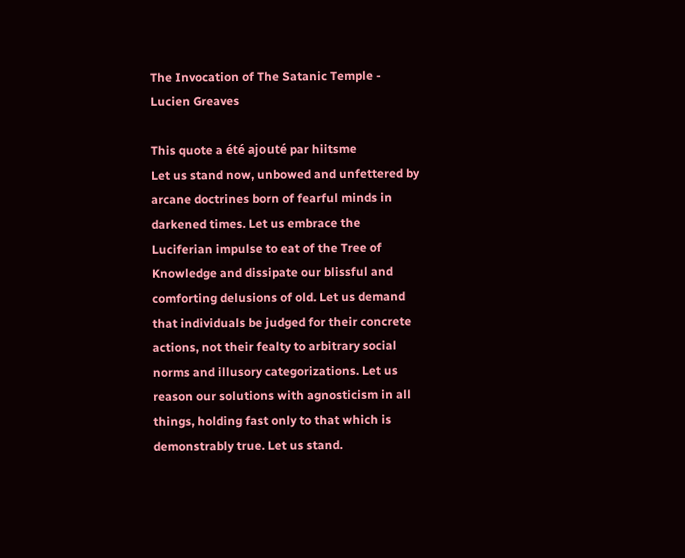The Invocation of The Satanic Temple - Lucien Greaves

This quote a été ajouté par hiitsme
Let us stand now, unbowed and unfettered by arcane doctrines born of fearful minds in darkened times. Let us embrace the Luciferian impulse to eat of the Tree of Knowledge and dissipate our blissful and comforting delusions of old. Let us demand that individuals be judged for their concrete actions, not their fealty to arbitrary social norms and illusory categorizations. Let us reason our solutions with agnosticism in all things, holding fast only to that which is demonstrably true. Let us stand.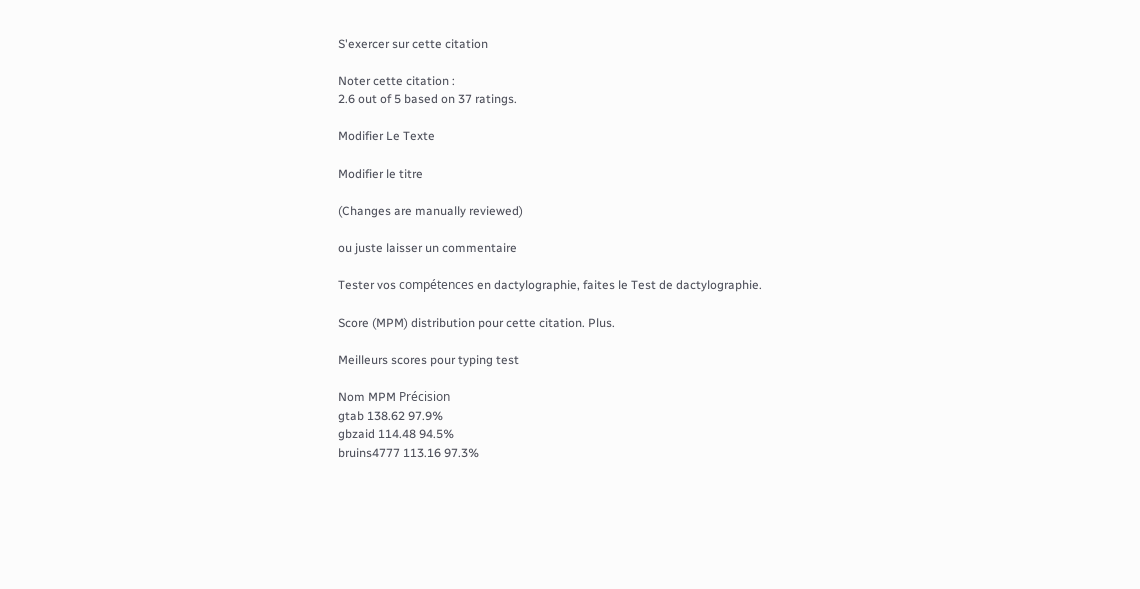S'exercer sur cette citation

Noter cette citation :
2.6 out of 5 based on 37 ratings.

Modifier Le Texte

Modifier le titre

(Changes are manually reviewed)

ou juste laisser un commentaire

Tester vos compétences en dactylographie, faites le Test de dactylographie.

Score (MPM) distribution pour cette citation. Plus.

Meilleurs scores pour typing test

Nom MPM Précision
gtab 138.62 97.9%
gbzaid 114.48 94.5%
bruins4777 113.16 97.3%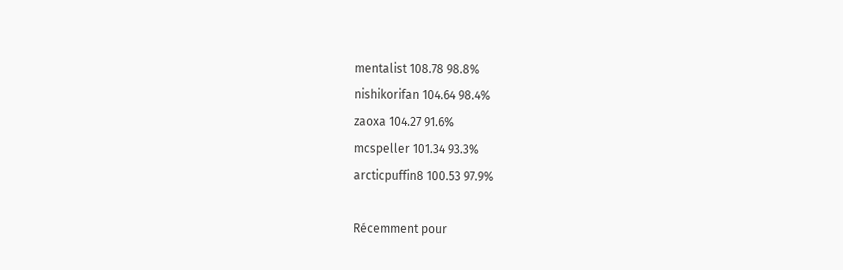mentalist 108.78 98.8%
nishikorifan 104.64 98.4%
zaoxa 104.27 91.6%
mcspeller 101.34 93.3%
arcticpuffin8 100.53 97.9%

Récemment pour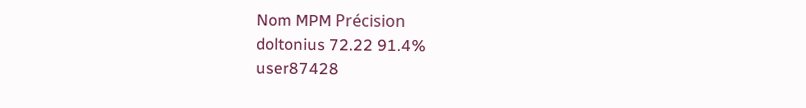Nom MPM Précision
doltonius 72.22 91.4%
user87428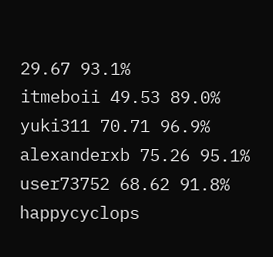29.67 93.1%
itmeboii 49.53 89.0%
yuki311 70.71 96.9%
alexanderxb 75.26 95.1%
user73752 68.62 91.8%
happycyclops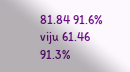81.84 91.6%
viju 61.46 91.3%